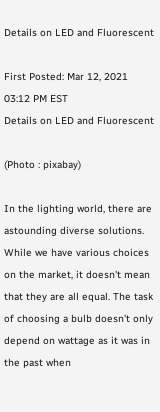Details on LED and Fluorescent

First Posted: Mar 12, 2021 03:12 PM EST
Details on LED and Fluorescent

(Photo : pixabay)

In the lighting world, there are astounding diverse solutions. While we have various choices on the market, it doesn't mean that they are all equal. The task of choosing a bulb doesn't only depend on wattage as it was in the past when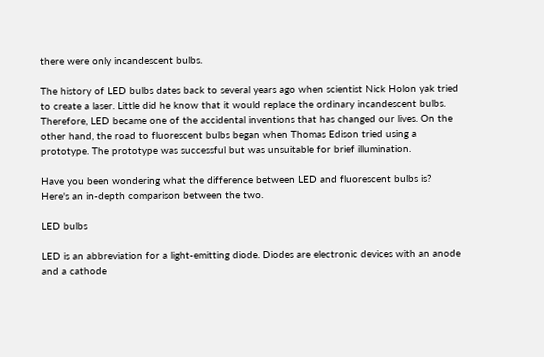there were only incandescent bulbs.

The history of LED bulbs dates back to several years ago when scientist Nick Holon yak tried to create a laser. Little did he know that it would replace the ordinary incandescent bulbs. Therefore, LED became one of the accidental inventions that has changed our lives. On the other hand, the road to fluorescent bulbs began when Thomas Edison tried using a prototype. The prototype was successful but was unsuitable for brief illumination.

Have you been wondering what the difference between LED and fluorescent bulbs is? Here's an in-depth comparison between the two.

LED bulbs

LED is an abbreviation for a light-emitting diode. Diodes are electronic devices with an anode and a cathode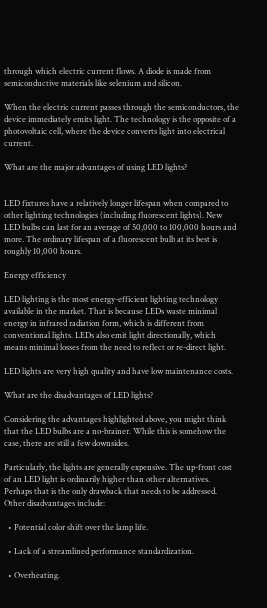through which electric current flows. A diode is made from semiconductive materials like selenium and silicon.

When the electric current passes through the semiconductors, the device immediately emits light. The technology is the opposite of a photovoltaic cell, where the device converts light into electrical current.

What are the major advantages of using LED lights?


LED fixtures have a relatively longer lifespan when compared to other lighting technologies (including fluorescent lights). New LED bulbs can last for an average of 50,000 to 100,000 hours and more. The ordinary lifespan of a fluorescent bulb at its best is roughly 10,000 hours.

Energy efficiency

LED lighting is the most energy-efficient lighting technology available in the market. That is because LEDs waste minimal energy in infrared radiation form, which is different from conventional lights. LEDs also emit light directionally, which means minimal losses from the need to reflect or re-direct light.

LED lights are very high quality and have low maintenance costs.

What are the disadvantages of LED lights?

Considering the advantages highlighted above, you might think that the LED bulbs are a no-brainer. While this is somehow the case, there are still a few downsides.

Particularly, the lights are generally expensive. The up-front cost of an LED light is ordinarily higher than other alternatives. Perhaps that is the only drawback that needs to be addressed. Other disadvantages include:

  • Potential color shift over the lamp life.

  • Lack of a streamlined performance standardization.

  • Overheating.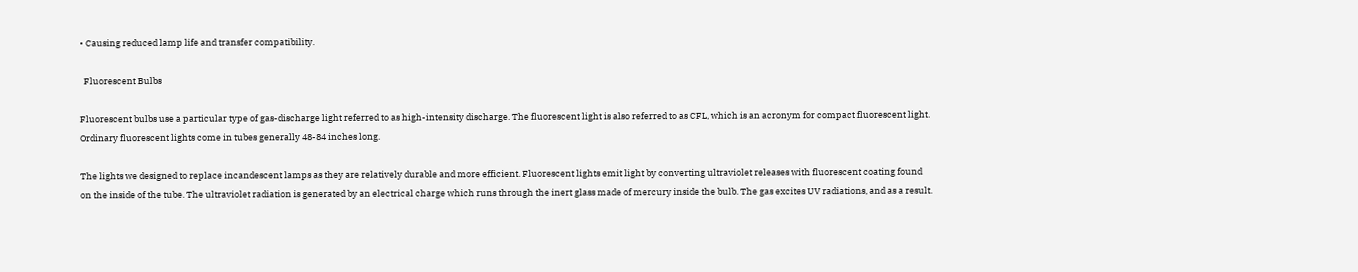• Causing reduced lamp life and transfer compatibility.

  Fluorescent Bulbs

Fluorescent bulbs use a particular type of gas-discharge light referred to as high-intensity discharge. The fluorescent light is also referred to as CFL, which is an acronym for compact fluorescent light. Ordinary fluorescent lights come in tubes generally 48-84 inches long.

The lights we designed to replace incandescent lamps as they are relatively durable and more efficient. Fluorescent lights emit light by converting ultraviolet releases with fluorescent coating found on the inside of the tube. The ultraviolet radiation is generated by an electrical charge which runs through the inert glass made of mercury inside the bulb. The gas excites UV radiations, and as a result.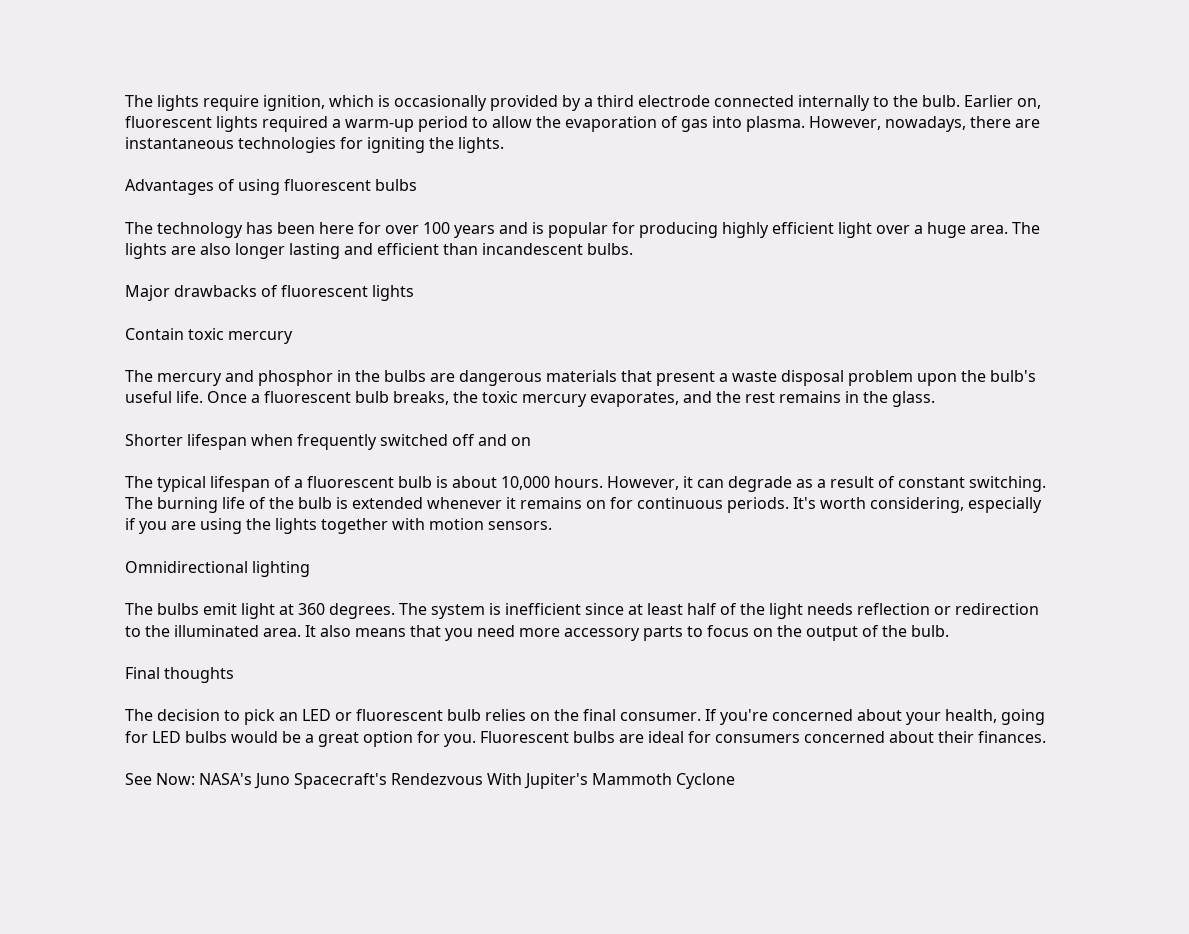The lights require ignition, which is occasionally provided by a third electrode connected internally to the bulb. Earlier on, fluorescent lights required a warm-up period to allow the evaporation of gas into plasma. However, nowadays, there are instantaneous technologies for igniting the lights.

Advantages of using fluorescent bulbs

The technology has been here for over 100 years and is popular for producing highly efficient light over a huge area. The lights are also longer lasting and efficient than incandescent bulbs.

Major drawbacks of fluorescent lights

Contain toxic mercury

The mercury and phosphor in the bulbs are dangerous materials that present a waste disposal problem upon the bulb's useful life. Once a fluorescent bulb breaks, the toxic mercury evaporates, and the rest remains in the glass.

Shorter lifespan when frequently switched off and on

The typical lifespan of a fluorescent bulb is about 10,000 hours. However, it can degrade as a result of constant switching. The burning life of the bulb is extended whenever it remains on for continuous periods. It's worth considering, especially if you are using the lights together with motion sensors.

Omnidirectional lighting

The bulbs emit light at 360 degrees. The system is inefficient since at least half of the light needs reflection or redirection to the illuminated area. It also means that you need more accessory parts to focus on the output of the bulb.

Final thoughts

The decision to pick an LED or fluorescent bulb relies on the final consumer. If you're concerned about your health, going for LED bulbs would be a great option for you. Fluorescent bulbs are ideal for consumers concerned about their finances.

See Now: NASA's Juno Spacecraft's Rendezvous With Jupiter's Mammoth Cyclone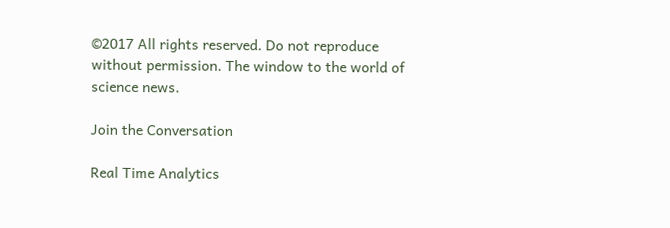©2017 All rights reserved. Do not reproduce without permission. The window to the world of science news.

Join the Conversation

Real Time Analytics